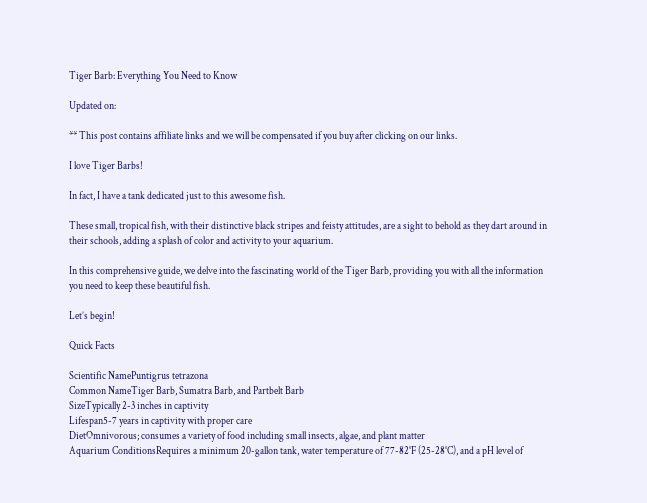Tiger Barb: Everything You Need to Know

Updated on:

** This post contains affiliate links and we will be compensated if you buy after clicking on our links.

I love Tiger Barbs!

In fact, I have a tank dedicated just to this awesome fish.

These small, tropical fish, with their distinctive black stripes and feisty attitudes, are a sight to behold as they dart around in their schools, adding a splash of color and activity to your aquarium.

In this comprehensive guide, we delve into the fascinating world of the Tiger Barb, providing you with all the information you need to keep these beautiful fish.

Let’s begin!

Quick Facts

Scientific NamePuntigrus tetrazona
Common NameTiger Barb, Sumatra Barb, and Partbelt Barb
SizeTypically 2-3 inches in captivity
Lifespan5-7 years in captivity with proper care
DietOmnivorous; consumes a variety of food including small insects, algae, and plant matter
Aquarium ConditionsRequires a minimum 20-gallon tank, water temperature of 77-82°F (25-28°C), and a pH level of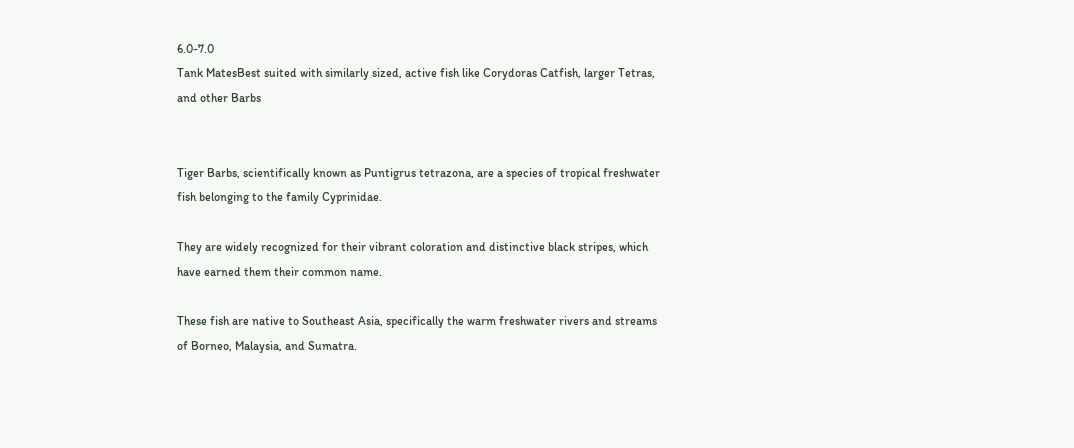6.0-7.0
Tank MatesBest suited with similarly sized, active fish like Corydoras Catfish, larger Tetras, and other Barbs


Tiger Barbs, scientifically known as Puntigrus tetrazona, are a species of tropical freshwater fish belonging to the family Cyprinidae.

They are widely recognized for their vibrant coloration and distinctive black stripes, which have earned them their common name.

These fish are native to Southeast Asia, specifically the warm freshwater rivers and streams of Borneo, Malaysia, and Sumatra.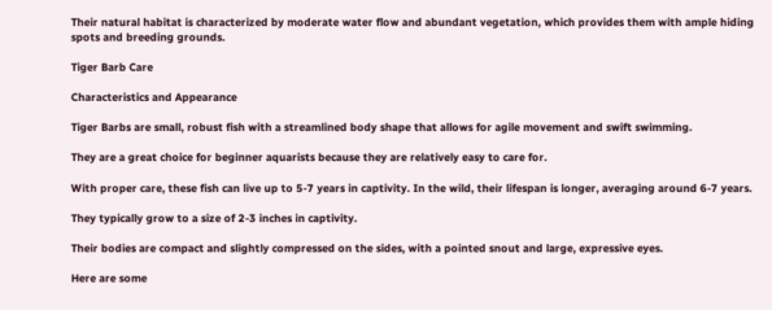Their natural habitat is characterized by moderate water flow and abundant vegetation, which provides them with ample hiding spots and breeding grounds.

Tiger Barb Care

Characteristics and Appearance

Tiger Barbs are small, robust fish with a streamlined body shape that allows for agile movement and swift swimming.

They are a great choice for beginner aquarists because they are relatively easy to care for.

With proper care, these fish can live up to 5-7 years in captivity. In the wild, their lifespan is longer, averaging around 6-7 years.

They typically grow to a size of 2-3 inches in captivity.

Their bodies are compact and slightly compressed on the sides, with a pointed snout and large, expressive eyes.

Here are some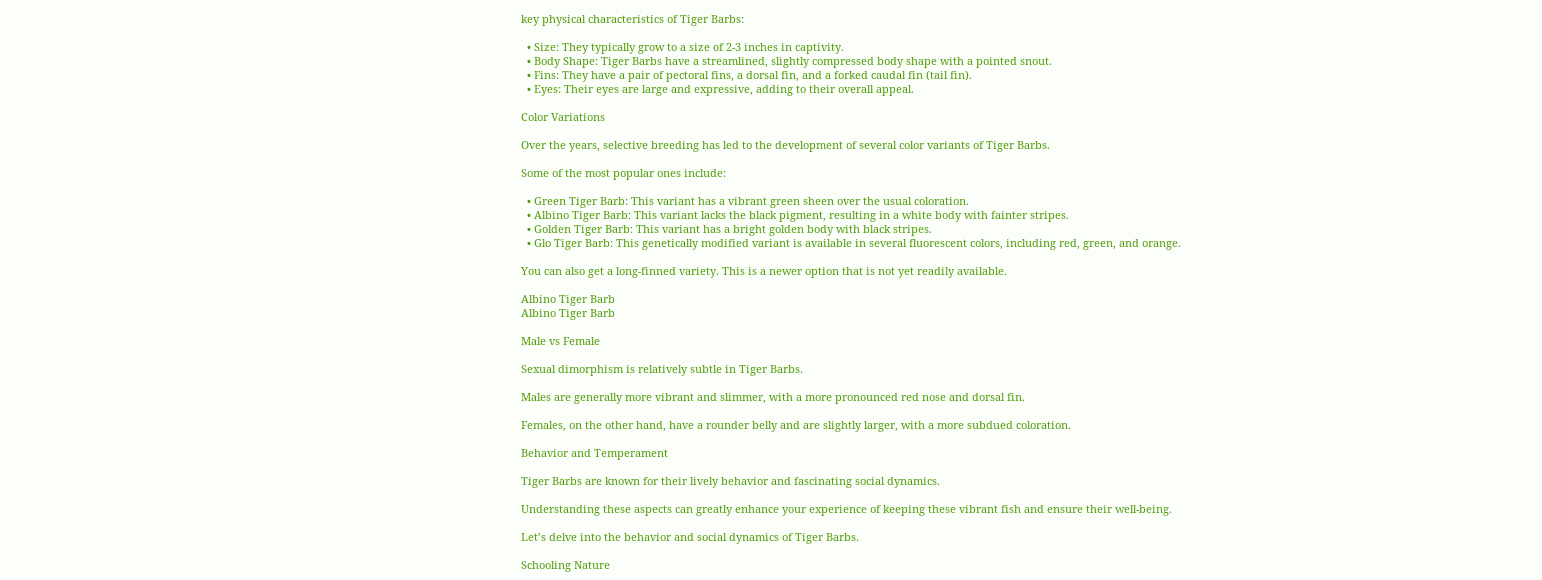key physical characteristics of Tiger Barbs:

  • Size: They typically grow to a size of 2-3 inches in captivity.
  • Body Shape: Tiger Barbs have a streamlined, slightly compressed body shape with a pointed snout.
  • Fins: They have a pair of pectoral fins, a dorsal fin, and a forked caudal fin (tail fin).
  • Eyes: Their eyes are large and expressive, adding to their overall appeal.

Color Variations

Over the years, selective breeding has led to the development of several color variants of Tiger Barbs.

Some of the most popular ones include:

  • Green Tiger Barb: This variant has a vibrant green sheen over the usual coloration.
  • Albino Tiger Barb: This variant lacks the black pigment, resulting in a white body with fainter stripes.
  • Golden Tiger Barb: This variant has a bright golden body with black stripes.
  • Glo Tiger Barb: This genetically modified variant is available in several fluorescent colors, including red, green, and orange.

You can also get a long-finned variety. This is a newer option that is not yet readily available.

Albino Tiger Barb
Albino Tiger Barb

Male vs Female

Sexual dimorphism is relatively subtle in Tiger Barbs.

Males are generally more vibrant and slimmer, with a more pronounced red nose and dorsal fin.

Females, on the other hand, have a rounder belly and are slightly larger, with a more subdued coloration.

Behavior and Temperament

Tiger Barbs are known for their lively behavior and fascinating social dynamics.

Understanding these aspects can greatly enhance your experience of keeping these vibrant fish and ensure their well-being.

Let’s delve into the behavior and social dynamics of Tiger Barbs.

Schooling Nature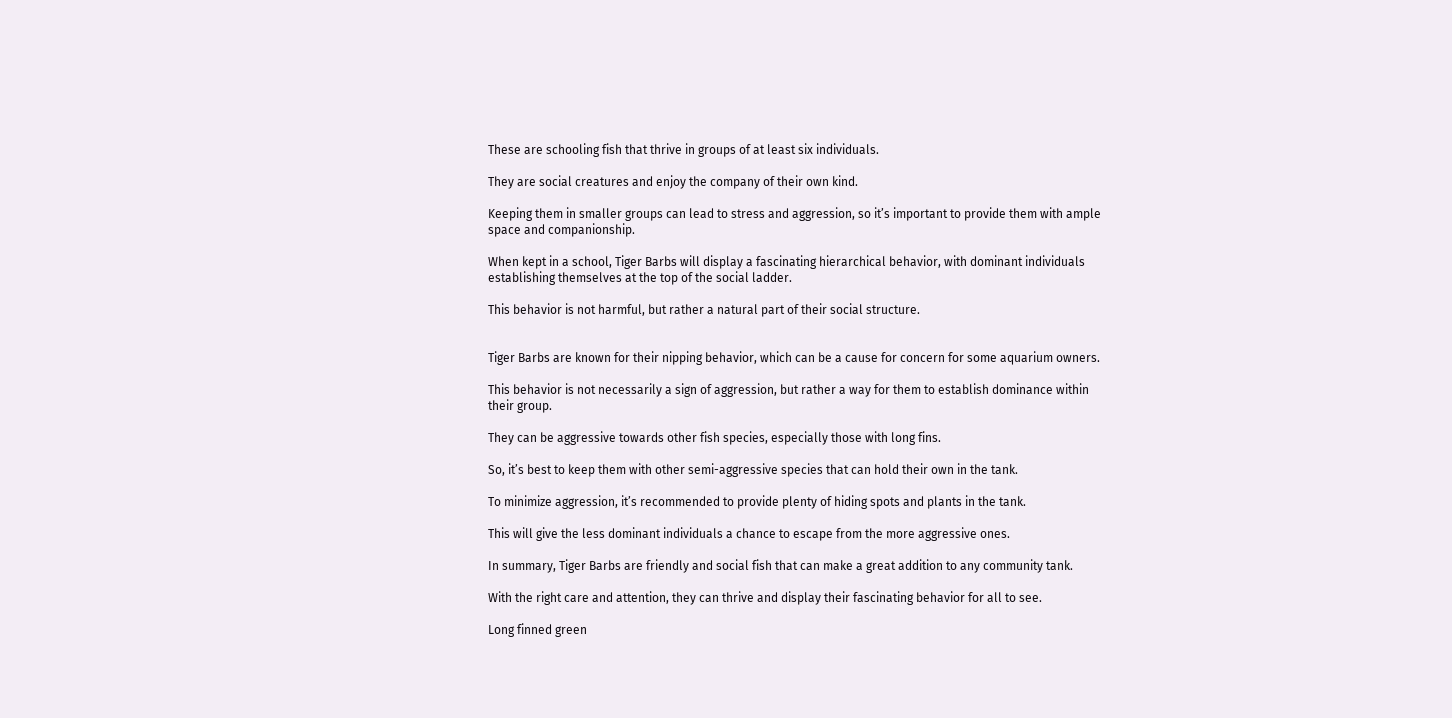These are schooling fish that thrive in groups of at least six individuals.

They are social creatures and enjoy the company of their own kind.

Keeping them in smaller groups can lead to stress and aggression, so it’s important to provide them with ample space and companionship.

When kept in a school, Tiger Barbs will display a fascinating hierarchical behavior, with dominant individuals establishing themselves at the top of the social ladder.

This behavior is not harmful, but rather a natural part of their social structure.


Tiger Barbs are known for their nipping behavior, which can be a cause for concern for some aquarium owners.

This behavior is not necessarily a sign of aggression, but rather a way for them to establish dominance within their group.

They can be aggressive towards other fish species, especially those with long fins.

So, it’s best to keep them with other semi-aggressive species that can hold their own in the tank.

To minimize aggression, it’s recommended to provide plenty of hiding spots and plants in the tank.

This will give the less dominant individuals a chance to escape from the more aggressive ones.

In summary, Tiger Barbs are friendly and social fish that can make a great addition to any community tank.

With the right care and attention, they can thrive and display their fascinating behavior for all to see.

Long finned green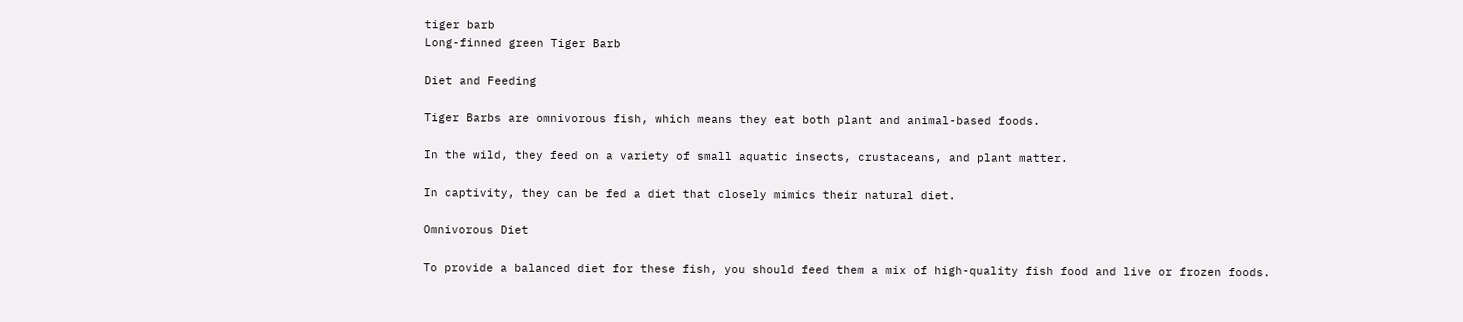tiger barb
Long-finned green Tiger Barb

Diet and Feeding

Tiger Barbs are omnivorous fish, which means they eat both plant and animal-based foods.

In the wild, they feed on a variety of small aquatic insects, crustaceans, and plant matter.

In captivity, they can be fed a diet that closely mimics their natural diet.

Omnivorous Diet

To provide a balanced diet for these fish, you should feed them a mix of high-quality fish food and live or frozen foods.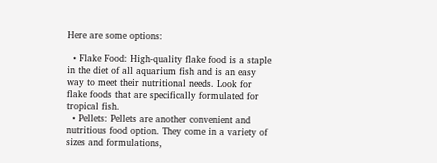Here are some options:

  • Flake Food: High-quality flake food is a staple in the diet of all aquarium fish and is an easy way to meet their nutritional needs. Look for flake foods that are specifically formulated for tropical fish.
  • Pellets: Pellets are another convenient and nutritious food option. They come in a variety of sizes and formulations,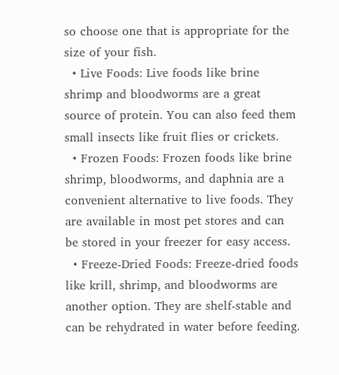so choose one that is appropriate for the size of your fish.
  • Live Foods: Live foods like brine shrimp and bloodworms are a great source of protein. You can also feed them small insects like fruit flies or crickets.
  • Frozen Foods: Frozen foods like brine shrimp, bloodworms, and daphnia are a convenient alternative to live foods. They are available in most pet stores and can be stored in your freezer for easy access.
  • Freeze-Dried Foods: Freeze-dried foods like krill, shrimp, and bloodworms are another option. They are shelf-stable and can be rehydrated in water before feeding.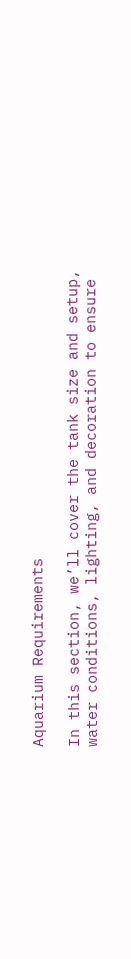Aquarium Requirements

In this section, we’ll cover the tank size and setup, water conditions, lighting, and decoration to ensure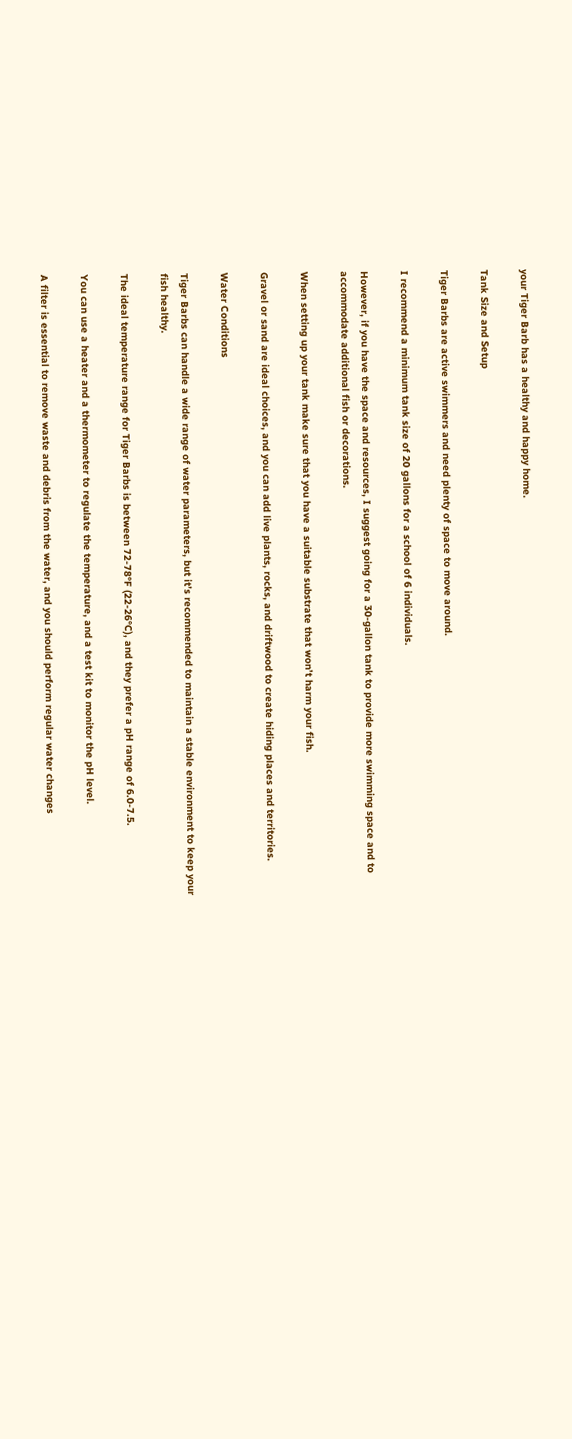your Tiger Barb has a healthy and happy home.

Tank Size and Setup

Tiger Barbs are active swimmers and need plenty of space to move around.

I recommend a minimum tank size of 20 gallons for a school of 6 individuals.

However, if you have the space and resources, I suggest going for a 30-gallon tank to provide more swimming space and to accommodate additional fish or decorations.

When setting up your tank make sure that you have a suitable substrate that won’t harm your fish.

Gravel or sand are ideal choices, and you can add live plants, rocks, and driftwood to create hiding places and territories.

Water Conditions

Tiger Barbs can handle a wide range of water parameters, but it’s recommended to maintain a stable environment to keep your fish healthy.

The ideal temperature range for Tiger Barbs is between 72-78°F (22-26°C), and they prefer a pH range of 6.0-7.5.

You can use a heater and a thermometer to regulate the temperature, and a test kit to monitor the pH level.

A filter is essential to remove waste and debris from the water, and you should perform regular water changes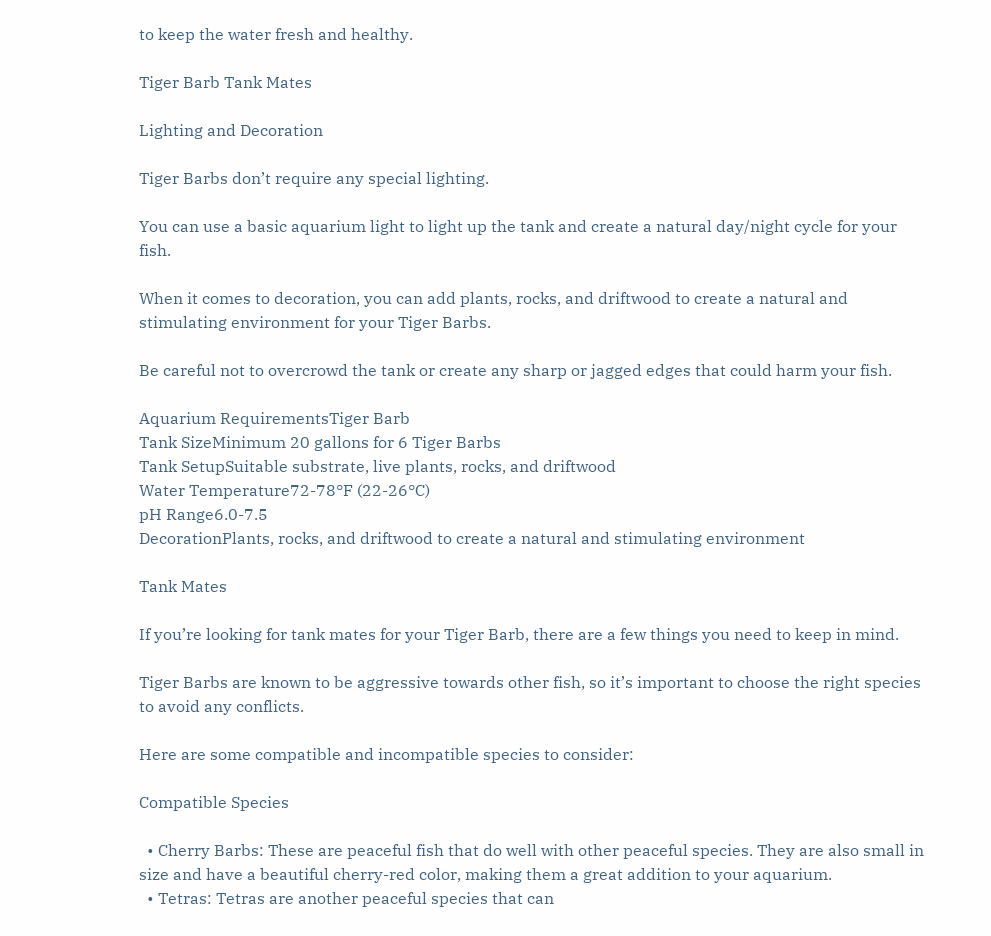to keep the water fresh and healthy.

Tiger Barb Tank Mates

Lighting and Decoration

Tiger Barbs don’t require any special lighting.

You can use a basic aquarium light to light up the tank and create a natural day/night cycle for your fish.

When it comes to decoration, you can add plants, rocks, and driftwood to create a natural and stimulating environment for your Tiger Barbs.

Be careful not to overcrowd the tank or create any sharp or jagged edges that could harm your fish.

Aquarium RequirementsTiger Barb
Tank SizeMinimum 20 gallons for 6 Tiger Barbs
Tank SetupSuitable substrate, live plants, rocks, and driftwood
Water Temperature72-78°F (22-26°C)
pH Range6.0-7.5
DecorationPlants, rocks, and driftwood to create a natural and stimulating environment

Tank Mates

If you’re looking for tank mates for your Tiger Barb, there are a few things you need to keep in mind.

Tiger Barbs are known to be aggressive towards other fish, so it’s important to choose the right species to avoid any conflicts.

Here are some compatible and incompatible species to consider:

Compatible Species

  • Cherry Barbs: These are peaceful fish that do well with other peaceful species. They are also small in size and have a beautiful cherry-red color, making them a great addition to your aquarium.
  • Tetras: Tetras are another peaceful species that can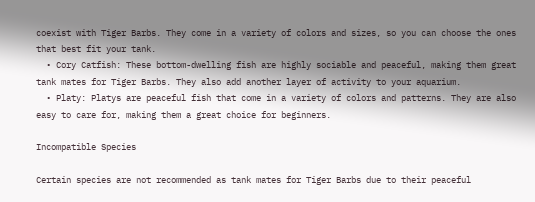coexist with Tiger Barbs. They come in a variety of colors and sizes, so you can choose the ones that best fit your tank.
  • Cory Catfish: These bottom-dwelling fish are highly sociable and peaceful, making them great tank mates for Tiger Barbs. They also add another layer of activity to your aquarium.
  • Platy: Platys are peaceful fish that come in a variety of colors and patterns. They are also easy to care for, making them a great choice for beginners.

Incompatible Species

Certain species are not recommended as tank mates for Tiger Barbs due to their peaceful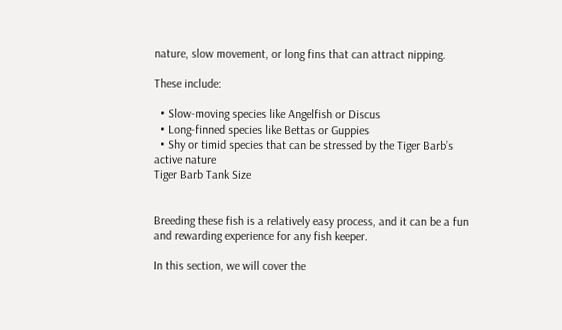nature, slow movement, or long fins that can attract nipping.

These include:

  • Slow-moving species like Angelfish or Discus
  • Long-finned species like Bettas or Guppies
  • Shy or timid species that can be stressed by the Tiger Barb’s active nature
Tiger Barb Tank Size


Breeding these fish is a relatively easy process, and it can be a fun and rewarding experience for any fish keeper.

In this section, we will cover the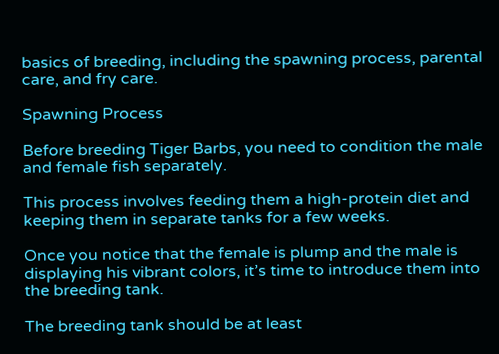basics of breeding, including the spawning process, parental care, and fry care.

Spawning Process

Before breeding Tiger Barbs, you need to condition the male and female fish separately.

This process involves feeding them a high-protein diet and keeping them in separate tanks for a few weeks.

Once you notice that the female is plump and the male is displaying his vibrant colors, it’s time to introduce them into the breeding tank.

The breeding tank should be at least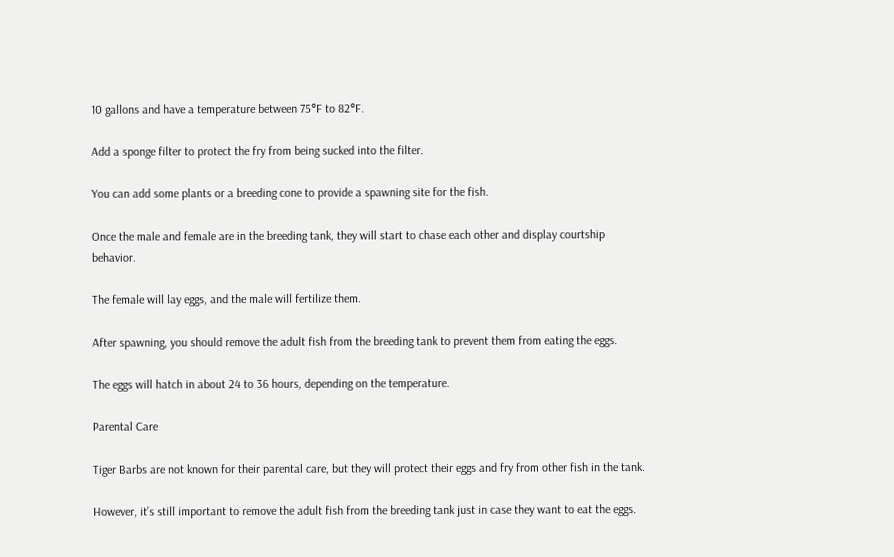10 gallons and have a temperature between 75°F to 82°F.

Add a sponge filter to protect the fry from being sucked into the filter.

You can add some plants or a breeding cone to provide a spawning site for the fish.

Once the male and female are in the breeding tank, they will start to chase each other and display courtship behavior.

The female will lay eggs, and the male will fertilize them.

After spawning, you should remove the adult fish from the breeding tank to prevent them from eating the eggs.

The eggs will hatch in about 24 to 36 hours, depending on the temperature.

Parental Care

Tiger Barbs are not known for their parental care, but they will protect their eggs and fry from other fish in the tank.

However, it’s still important to remove the adult fish from the breeding tank just in case they want to eat the eggs.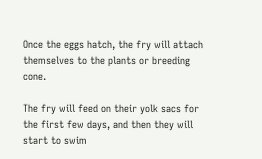Once the eggs hatch, the fry will attach themselves to the plants or breeding cone.

The fry will feed on their yolk sacs for the first few days, and then they will start to swim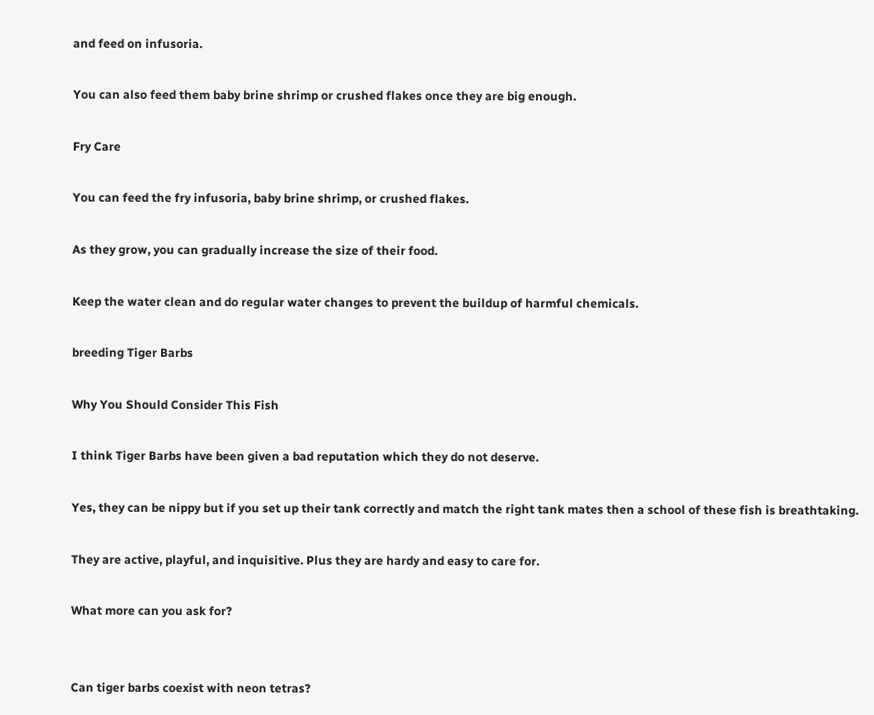and feed on infusoria.

You can also feed them baby brine shrimp or crushed flakes once they are big enough.

Fry Care

You can feed the fry infusoria, baby brine shrimp, or crushed flakes.

As they grow, you can gradually increase the size of their food.

Keep the water clean and do regular water changes to prevent the buildup of harmful chemicals.

breeding Tiger Barbs

Why You Should Consider This Fish

I think Tiger Barbs have been given a bad reputation which they do not deserve.

Yes, they can be nippy but if you set up their tank correctly and match the right tank mates then a school of these fish is breathtaking.

They are active, playful, and inquisitive. Plus they are hardy and easy to care for.

What more can you ask for?


Can tiger barbs coexist with neon tetras?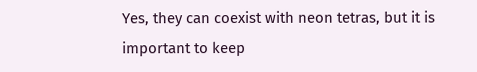Yes, they can coexist with neon tetras, but it is important to keep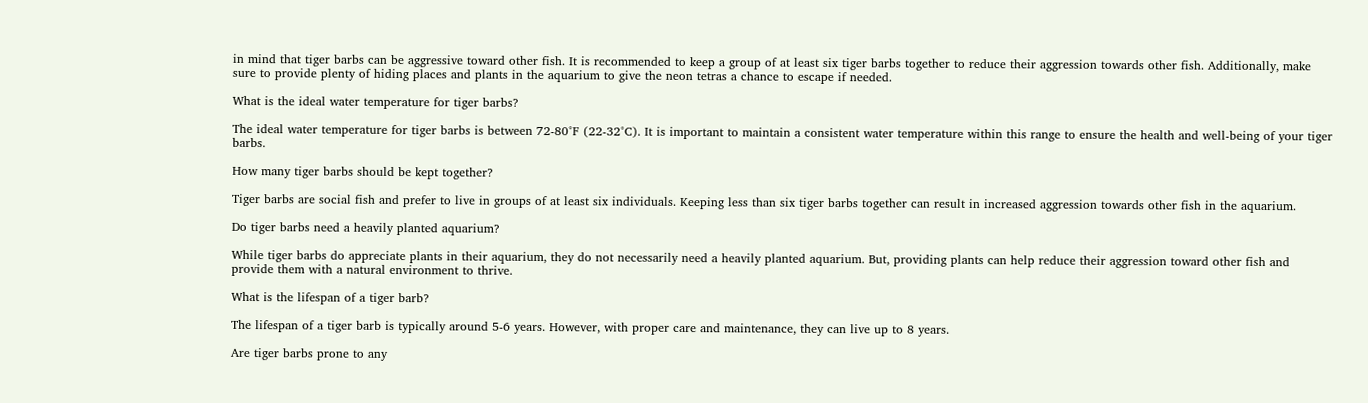in mind that tiger barbs can be aggressive toward other fish. It is recommended to keep a group of at least six tiger barbs together to reduce their aggression towards other fish. Additionally, make sure to provide plenty of hiding places and plants in the aquarium to give the neon tetras a chance to escape if needed.

What is the ideal water temperature for tiger barbs?

The ideal water temperature for tiger barbs is between 72-80°F (22-32°C). It is important to maintain a consistent water temperature within this range to ensure the health and well-being of your tiger barbs.

How many tiger barbs should be kept together?

Tiger barbs are social fish and prefer to live in groups of at least six individuals. Keeping less than six tiger barbs together can result in increased aggression towards other fish in the aquarium.

Do tiger barbs need a heavily planted aquarium?

While tiger barbs do appreciate plants in their aquarium, they do not necessarily need a heavily planted aquarium. But, providing plants can help reduce their aggression toward other fish and provide them with a natural environment to thrive.

What is the lifespan of a tiger barb?

The lifespan of a tiger barb is typically around 5-6 years. However, with proper care and maintenance, they can live up to 8 years.

Are tiger barbs prone to any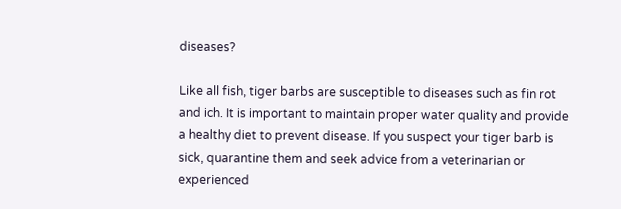diseases?

Like all fish, tiger barbs are susceptible to diseases such as fin rot and ich. It is important to maintain proper water quality and provide a healthy diet to prevent disease. If you suspect your tiger barb is sick, quarantine them and seek advice from a veterinarian or experienced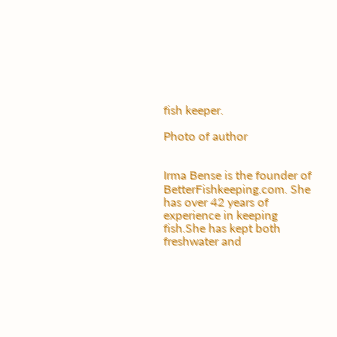fish keeper.

Photo of author


Irma Bense is the founder of BetterFishkeeping.com. She has over 42 years of experience in keeping fish.She has kept both freshwater and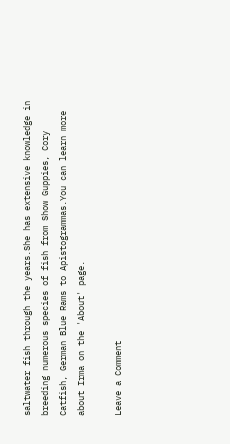saltwater fish through the years.She has extensive knowledge in breeding numerous species of fish from Show Guppies, Cory Catfish, German Blue Rams to Apistogrammas.You can learn more about Irma on the 'About' page.

Leave a Comment